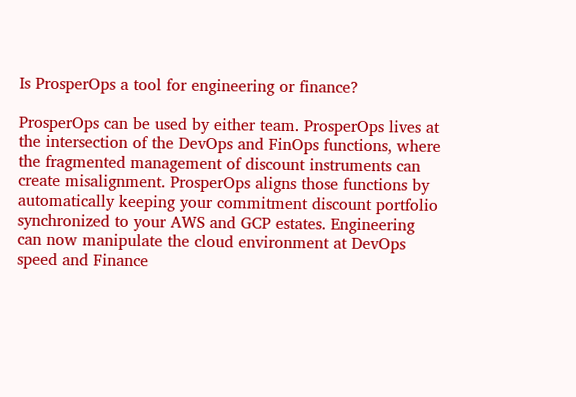Is ProsperOps a tool for engineering or finance?

ProsperOps can be used by either team. ProsperOps lives at the intersection of the DevOps and FinOps functions, where the fragmented management of discount instruments can create misalignment. ProsperOps aligns those functions by automatically keeping your commitment discount portfolio synchronized to your AWS and GCP estates. Engineering can now manipulate the cloud environment at DevOps speed and Finance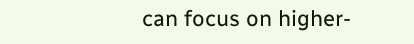can focus on higher-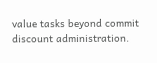value tasks beyond commit discount administration.